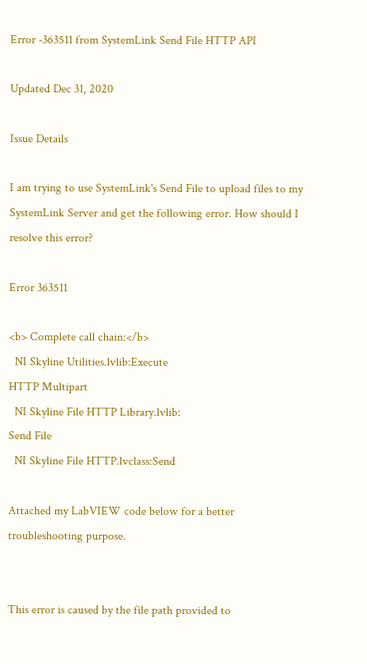Error -363511 from SystemLink Send File HTTP API

Updated Dec 31, 2020

Issue Details

I am trying to use SystemLink's Send File to upload files to my SystemLink Server and get the following error. How should I resolve this error?

Error 363511

<b> Complete call chain:</b>
  NI Skyline Utilities.lvlib:Execute
HTTP Multipart
  NI Skyline File HTTP Library.lvlib:
Send File
  NI Skyline File HTTP.lvclass:Send

Attached my LabVIEW code below for a better troubleshooting purpose.


This error is caused by the file path provided to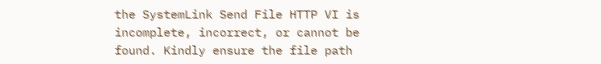the SystemLink Send File HTTP VI is incomplete, incorrect, or cannot be found. Kindly ensure the file path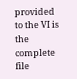provided to the VI is the complete file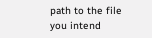path to the file you intend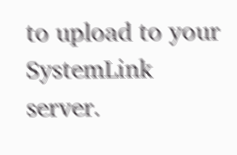to upload to your SystemLink server.